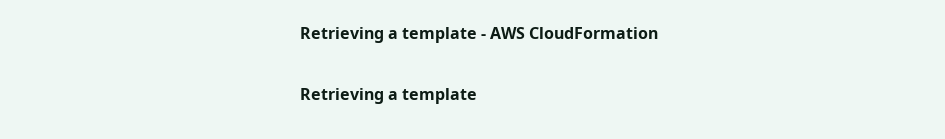Retrieving a template - AWS CloudFormation

Retrieving a template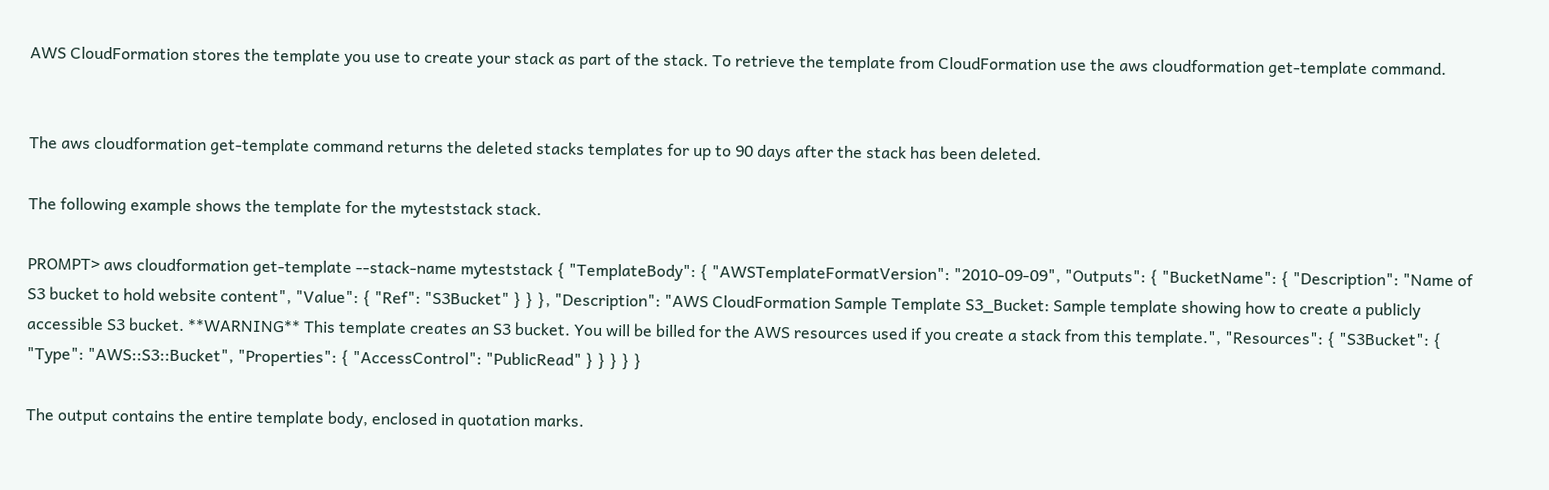AWS CloudFormation stores the template you use to create your stack as part of the stack. To retrieve the template from CloudFormation use the aws cloudformation get-template command.


The aws cloudformation get-template command returns the deleted stacks templates for up to 90 days after the stack has been deleted.

The following example shows the template for the myteststack stack.

PROMPT> aws cloudformation get-template --stack-name myteststack { "TemplateBody": { "AWSTemplateFormatVersion": "2010-09-09", "Outputs": { "BucketName": { "Description": "Name of S3 bucket to hold website content", "Value": { "Ref": "S3Bucket" } } }, "Description": "AWS CloudFormation Sample Template S3_Bucket: Sample template showing how to create a publicly accessible S3 bucket. **WARNING** This template creates an S3 bucket. You will be billed for the AWS resources used if you create a stack from this template.", "Resources": { "S3Bucket": { "Type": "AWS::S3::Bucket", "Properties": { "AccessControl": "PublicRead" } } } } }

The output contains the entire template body, enclosed in quotation marks.